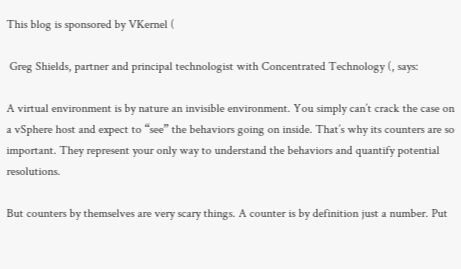This blog is sponsored by VKernel (

 Greg Shields, partner and principal technologist with Concentrated Technology (, says:

A virtual environment is by nature an invisible environment. You simply can’t crack the case on a vSphere host and expect to “see” the behaviors going on inside. That’s why its counters are so important. They represent your only way to understand the behaviors and quantify potential resolutions.

But counters by themselves are very scary things. A counter is by definition just a number. Put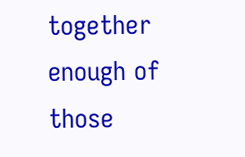together enough of those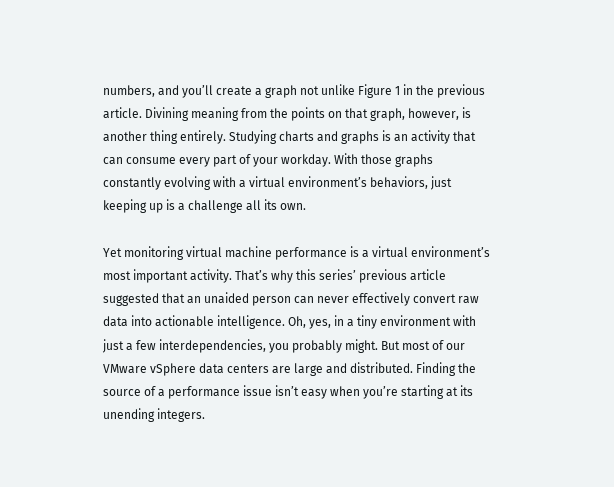numbers, and you’ll create a graph not unlike Figure 1 in the previous article. Divining meaning from the points on that graph, however, is another thing entirely. Studying charts and graphs is an activity that can consume every part of your workday. With those graphs constantly evolving with a virtual environment’s behaviors, just keeping up is a challenge all its own.

Yet monitoring virtual machine performance is a virtual environment’s most important activity. That’s why this series’ previous article suggested that an unaided person can never effectively convert raw data into actionable intelligence. Oh, yes, in a tiny environment with just a few interdependencies, you probably might. But most of our VMware vSphere data centers are large and distributed. Finding the source of a performance issue isn’t easy when you’re starting at its unending integers.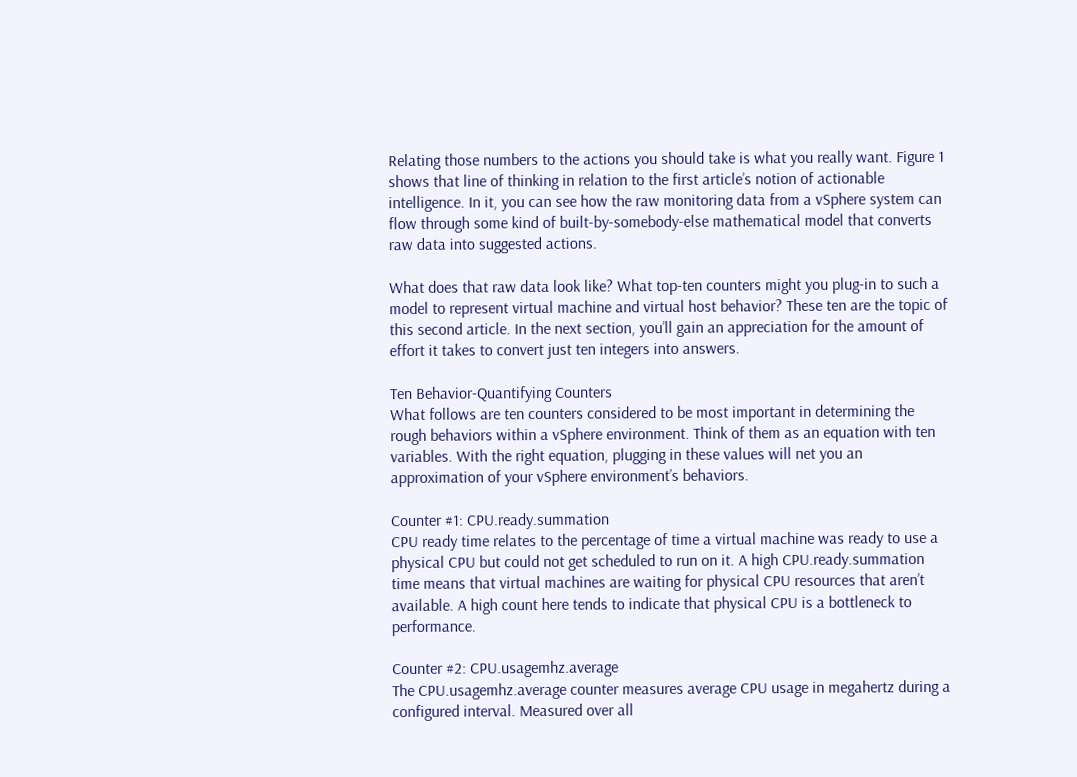Relating those numbers to the actions you should take is what you really want. Figure 1 shows that line of thinking in relation to the first article’s notion of actionable intelligence. In it, you can see how the raw monitoring data from a vSphere system can flow through some kind of built-by-somebody-else mathematical model that converts raw data into suggested actions.

What does that raw data look like? What top-ten counters might you plug-in to such a model to represent virtual machine and virtual host behavior? These ten are the topic of this second article. In the next section, you’ll gain an appreciation for the amount of effort it takes to convert just ten integers into answers.

Ten Behavior-Quantifying Counters
What follows are ten counters considered to be most important in determining the rough behaviors within a vSphere environment. Think of them as an equation with ten variables. With the right equation, plugging in these values will net you an approximation of your vSphere environment’s behaviors.

Counter #1: CPU.ready.summation
CPU ready time relates to the percentage of time a virtual machine was ready to use a physical CPU but could not get scheduled to run on it. A high CPU.ready.summation time means that virtual machines are waiting for physical CPU resources that aren’t available. A high count here tends to indicate that physical CPU is a bottleneck to performance.

Counter #2: CPU.usagemhz.average
The CPU.usagemhz.average counter measures average CPU usage in megahertz during a configured interval. Measured over all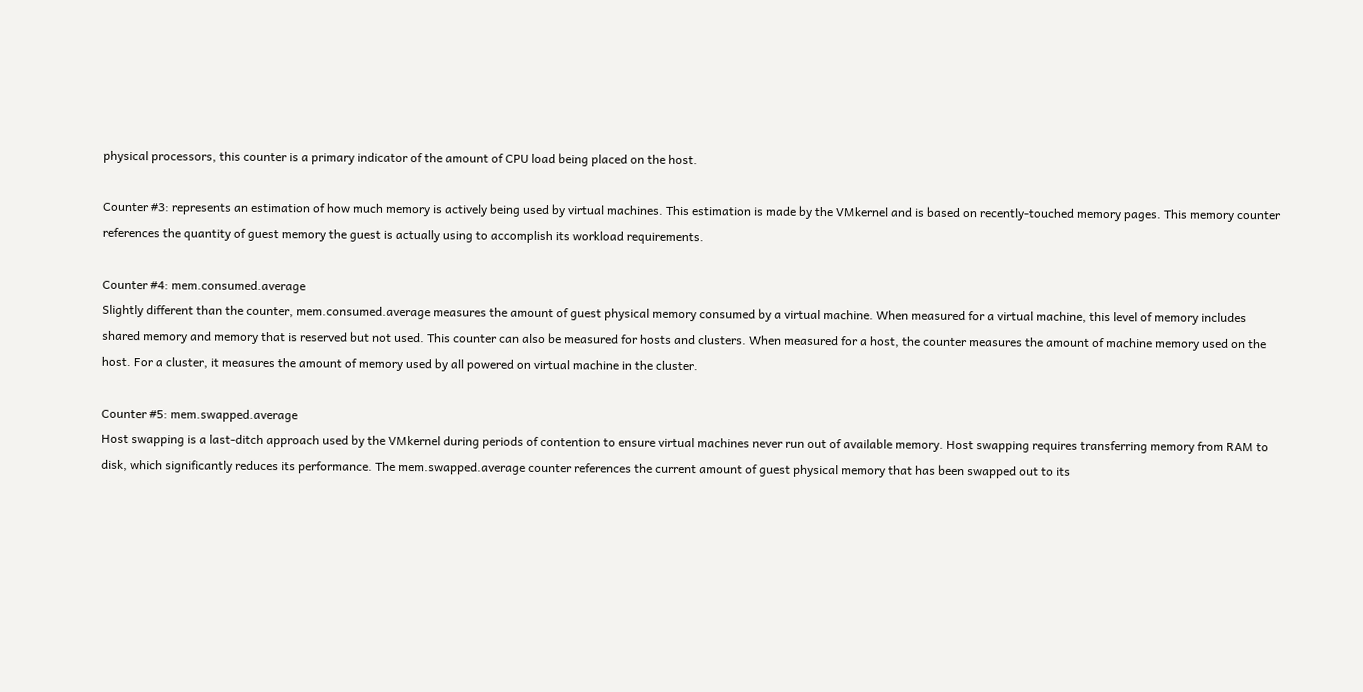physical processors, this counter is a primary indicator of the amount of CPU load being placed on the host.

Counter #3: represents an estimation of how much memory is actively being used by virtual machines. This estimation is made by the VMkernel and is based on recently-touched memory pages. This memory counter references the quantity of guest memory the guest is actually using to accomplish its workload requirements.

Counter #4: mem.consumed.average
Slightly different than the counter, mem.consumed.average measures the amount of guest physical memory consumed by a virtual machine. When measured for a virtual machine, this level of memory includes shared memory and memory that is reserved but not used. This counter can also be measured for hosts and clusters. When measured for a host, the counter measures the amount of machine memory used on the host. For a cluster, it measures the amount of memory used by all powered on virtual machine in the cluster.

Counter #5: mem.swapped.average
Host swapping is a last-ditch approach used by the VMkernel during periods of contention to ensure virtual machines never run out of available memory. Host swapping requires transferring memory from RAM to disk, which significantly reduces its performance. The mem.swapped.average counter references the current amount of guest physical memory that has been swapped out to its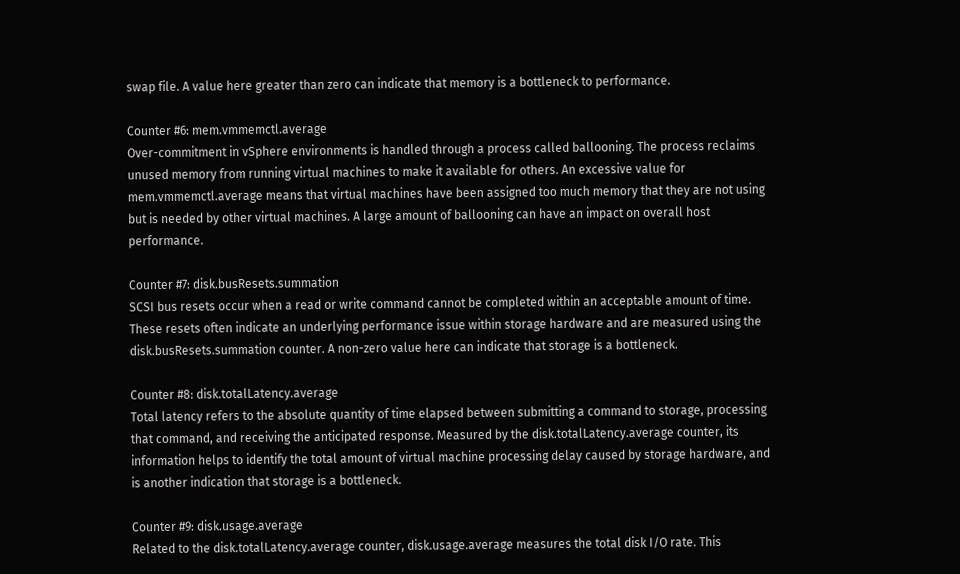swap file. A value here greater than zero can indicate that memory is a bottleneck to performance.

Counter #6: mem.vmmemctl.average
Over-commitment in vSphere environments is handled through a process called ballooning. The process reclaims unused memory from running virtual machines to make it available for others. An excessive value for mem.vmmemctl.average means that virtual machines have been assigned too much memory that they are not using but is needed by other virtual machines. A large amount of ballooning can have an impact on overall host performance.

Counter #7: disk.busResets.summation
SCSI bus resets occur when a read or write command cannot be completed within an acceptable amount of time. These resets often indicate an underlying performance issue within storage hardware and are measured using the disk.busResets.summation counter. A non-zero value here can indicate that storage is a bottleneck.

Counter #8: disk.totalLatency.average
Total latency refers to the absolute quantity of time elapsed between submitting a command to storage, processing that command, and receiving the anticipated response. Measured by the disk.totalLatency.average counter, its information helps to identify the total amount of virtual machine processing delay caused by storage hardware, and is another indication that storage is a bottleneck.

Counter #9: disk.usage.average
Related to the disk.totalLatency.average counter, disk.usage.average measures the total disk I/O rate. This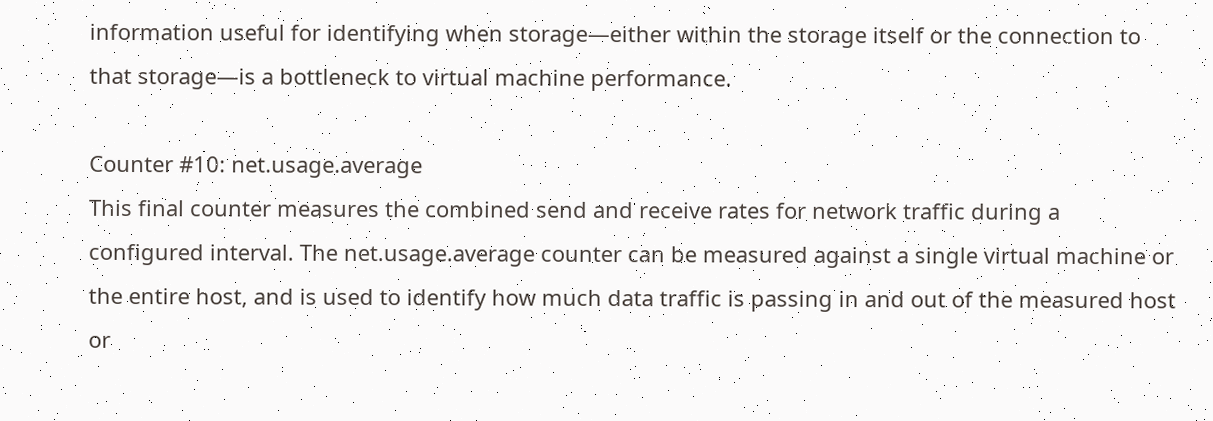information useful for identifying when storage—either within the storage itself or the connection to that storage—is a bottleneck to virtual machine performance.

Counter #10: net.usage.average
This final counter measures the combined send and receive rates for network traffic during a configured interval. The net.usage.average counter can be measured against a single virtual machine or the entire host, and is used to identify how much data traffic is passing in and out of the measured host or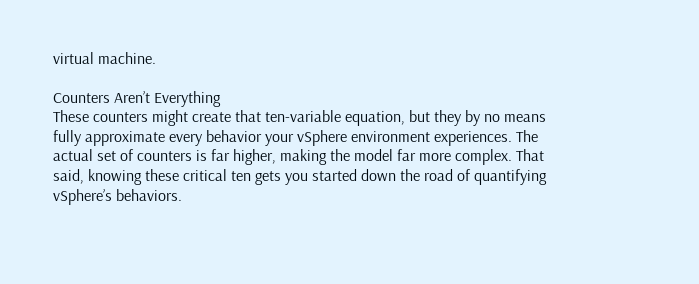virtual machine.

Counters Aren’t Everything
These counters might create that ten-variable equation, but they by no means fully approximate every behavior your vSphere environment experiences. The actual set of counters is far higher, making the model far more complex. That said, knowing these critical ten gets you started down the road of quantifying vSphere’s behaviors.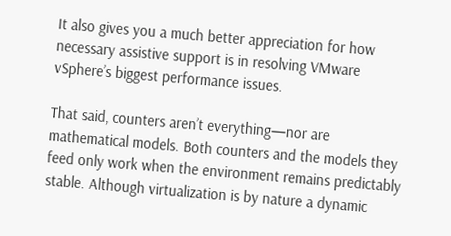It also gives you a much better appreciation for how necessary assistive support is in resolving VMware vSphere’s biggest performance issues.

That said, counters aren’t everything—nor are mathematical models. Both counters and the models they feed only work when the environment remains predictably stable. Although virtualization is by nature a dynamic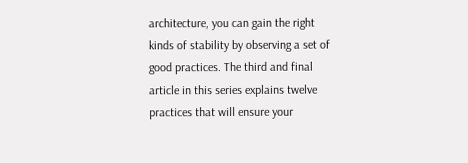architecture, you can gain the right kinds of stability by observing a set of good practices. The third and final article in this series explains twelve practices that will ensure your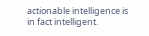actionable intelligence is in fact intelligent.